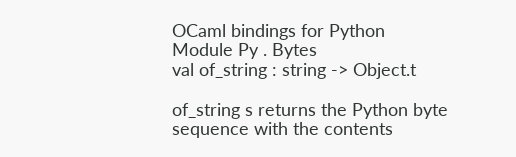OCaml bindings for Python
Module Py . Bytes
val of_string : string -> Object.t

of_string s returns the Python byte sequence with the contents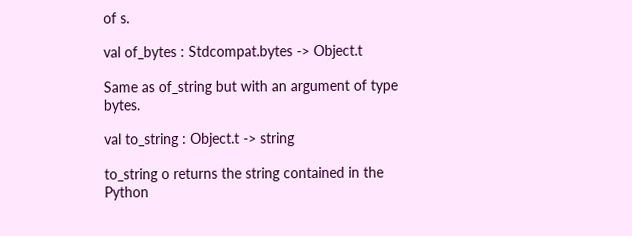of s.

val of_bytes : Stdcompat.bytes -> Object.t

Same as of_string but with an argument of type bytes.

val to_string : Object.t -> string

to_string o returns the string contained in the Python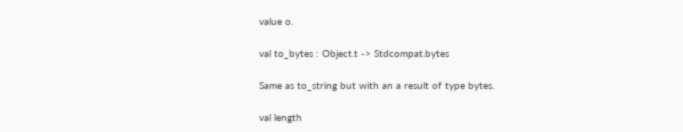value o.

val to_bytes : Object.t -> Stdcompat.bytes

Same as to_string but with an a result of type bytes.

val length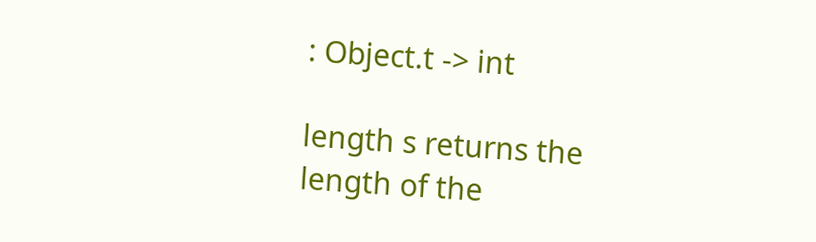: Object.t -> int

length s returns the length of the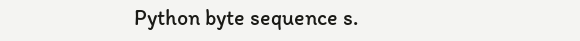Python byte sequence s.